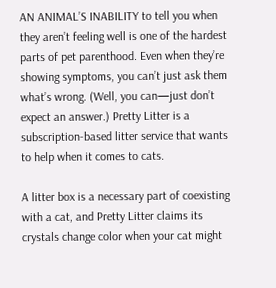AN ANIMAL’S INABILITY to tell you when they aren’t feeling well is one of the hardest parts of pet parenthood. Even when they’re showing symptoms, you can’t just ask them what’s wrong. (Well, you can—just don’t expect an answer.) Pretty Litter is a subscription-based litter service that wants to help when it comes to cats.

A litter box is a necessary part of coexisting with a cat, and Pretty Litter claims its crystals change color when your cat might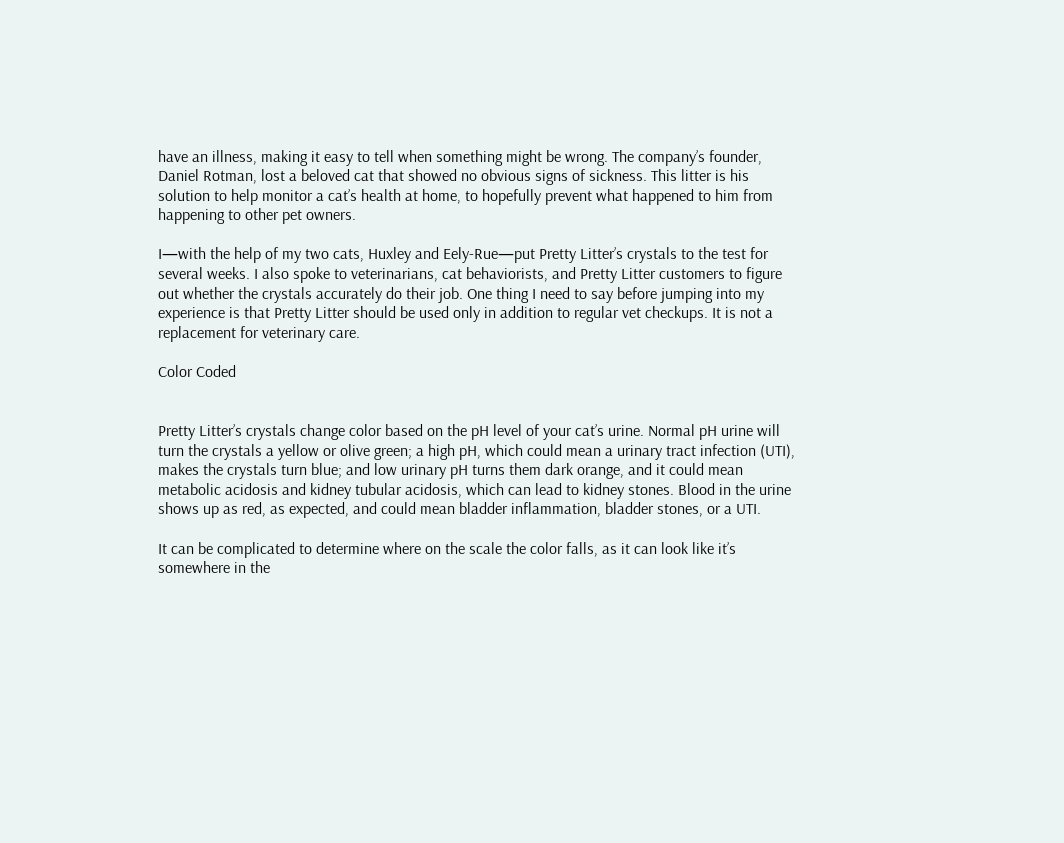have an illness, making it easy to tell when something might be wrong. The company’s founder, Daniel Rotman, lost a beloved cat that showed no obvious signs of sickness. This litter is his solution to help monitor a cat’s health at home, to hopefully prevent what happened to him from happening to other pet owners.

I—with the help of my two cats, Huxley and Eely-Rue—put Pretty Litter’s crystals to the test for several weeks. I also spoke to veterinarians, cat behaviorists, and Pretty Litter customers to figure out whether the crystals accurately do their job. One thing I need to say before jumping into my experience is that Pretty Litter should be used only in addition to regular vet checkups. It is not a replacement for veterinary care.

Color Coded


Pretty Litter’s crystals change color based on the pH level of your cat’s urine. Normal pH urine will turn the crystals a yellow or olive green; a high pH, which could mean a urinary tract infection (UTI), makes the crystals turn blue; and low urinary pH turns them dark orange, and it could mean metabolic acidosis and kidney tubular acidosis, which can lead to kidney stones. Blood in the urine shows up as red, as expected, and could mean bladder inflammation, bladder stones, or a UTI.

It can be complicated to determine where on the scale the color falls, as it can look like it’s somewhere in the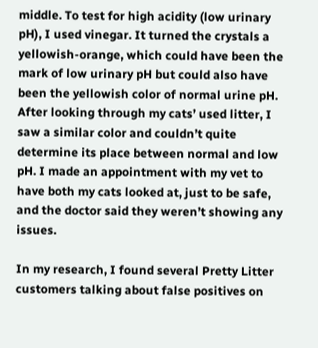middle. To test for high acidity (low urinary pH), I used vinegar. It turned the crystals a yellowish-orange, which could have been the mark of low urinary pH but could also have been the yellowish color of normal urine pH. After looking through my cats’ used litter, I saw a similar color and couldn’t quite determine its place between normal and low pH. I made an appointment with my vet to have both my cats looked at, just to be safe, and the doctor said they weren’t showing any issues.

In my research, I found several Pretty Litter customers talking about false positives on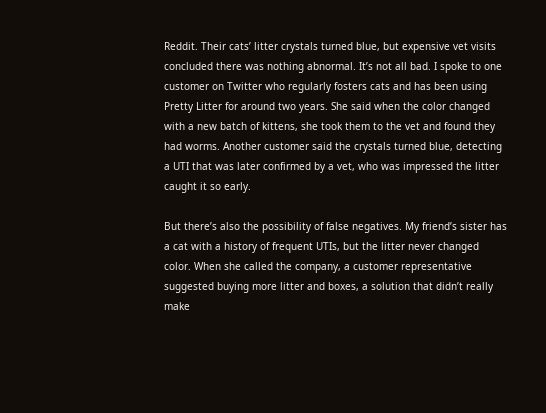Reddit. Their cats’ litter crystals turned blue, but expensive vet visits concluded there was nothing abnormal. It’s not all bad. I spoke to one customer on Twitter who regularly fosters cats and has been using Pretty Litter for around two years. She said when the color changed with a new batch of kittens, she took them to the vet and found they had worms. Another customer said the crystals turned blue, detecting a UTI that was later confirmed by a vet, who was impressed the litter caught it so early.

But there’s also the possibility of false negatives. My friend’s sister has a cat with a history of frequent UTIs, but the litter never changed color. When she called the company, a customer representative suggested buying more litter and boxes, a solution that didn’t really make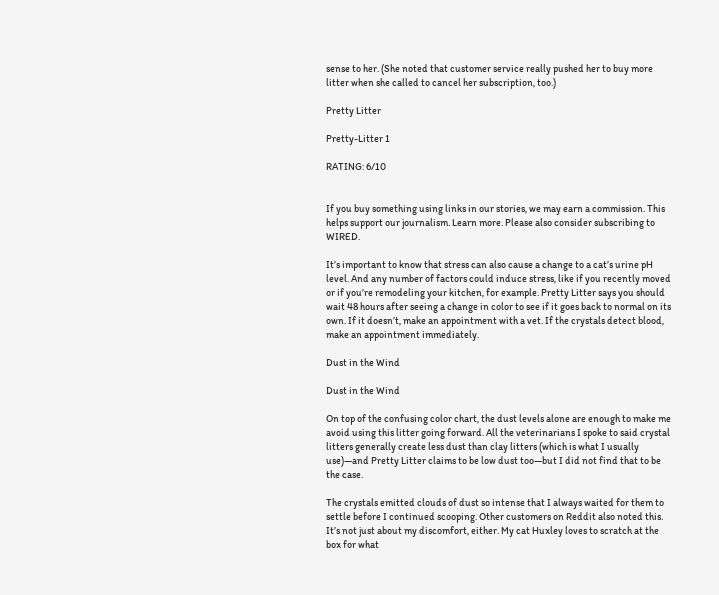sense to her. (She noted that customer service really pushed her to buy more litter when she called to cancel her subscription, too.)

Pretty Litter

Pretty-Litter 1

RATING: 6/10


If you buy something using links in our stories, we may earn a commission. This helps support our journalism. Learn more. Please also consider subscribing to WIRED.

It’s important to know that stress can also cause a change to a cat’s urine pH level. And any number of factors could induce stress, like if you recently moved or if you’re remodeling your kitchen, for example. Pretty Litter says you should wait 48 hours after seeing a change in color to see if it goes back to normal on its own. If it doesn’t, make an appointment with a vet. If the crystals detect blood, make an appointment immediately.

Dust in the Wind

Dust in the Wind

On top of the confusing color chart, the dust levels alone are enough to make me avoid using this litter going forward. All the veterinarians I spoke to said crystal litters generally create less dust than clay litters (which is what I usually use)—and Pretty Litter claims to be low dust too—but I did not find that to be the case.

The crystals emitted clouds of dust so intense that I always waited for them to settle before I continued scooping. Other customers on Reddit also noted this. It’s not just about my discomfort, either. My cat Huxley loves to scratch at the box for what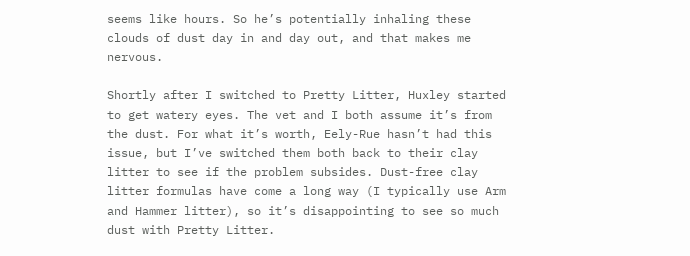seems like hours. So he’s potentially inhaling these clouds of dust day in and day out, and that makes me nervous.

Shortly after I switched to Pretty Litter, Huxley started to get watery eyes. The vet and I both assume it’s from the dust. For what it’s worth, Eely-Rue hasn’t had this issue, but I’ve switched them both back to their clay litter to see if the problem subsides. Dust-free clay litter formulas have come a long way (I typically use Arm and Hammer litter), so it’s disappointing to see so much dust with Pretty Litter.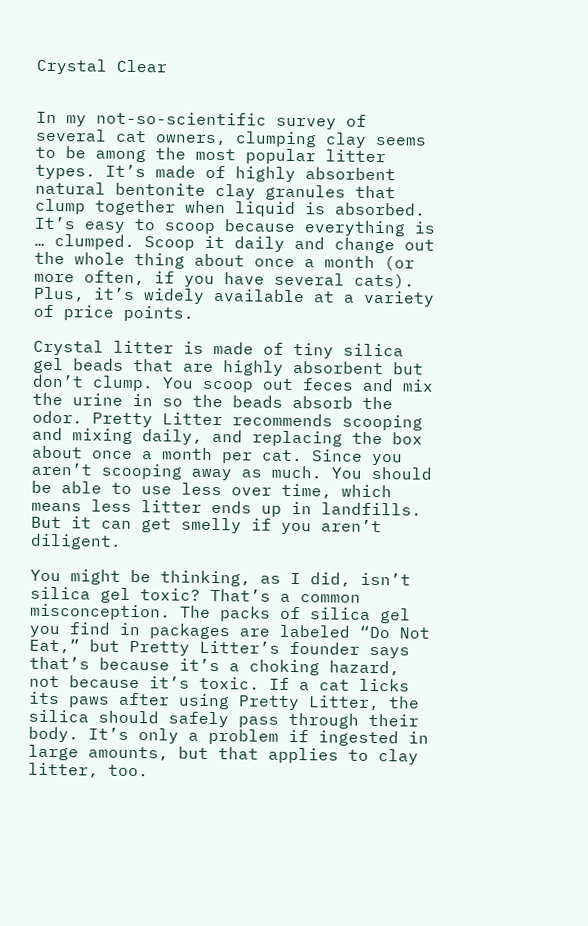Crystal Clear


In my not-so-scientific survey of several cat owners, clumping clay seems to be among the most popular litter types. It’s made of highly absorbent natural bentonite clay granules that clump together when liquid is absorbed. It’s easy to scoop because everything is … clumped. Scoop it daily and change out the whole thing about once a month (or more often, if you have several cats). Plus, it’s widely available at a variety of price points.

Crystal litter is made of tiny silica gel beads that are highly absorbent but don’t clump. You scoop out feces and mix the urine in so the beads absorb the odor. Pretty Litter recommends scooping and mixing daily, and replacing the box about once a month per cat. Since you aren’t scooping away as much. You should be able to use less over time, which means less litter ends up in landfills. But it can get smelly if you aren’t diligent.

You might be thinking, as I did, isn’t silica gel toxic? That’s a common misconception. The packs of silica gel you find in packages are labeled “Do Not Eat,” but Pretty Litter’s founder says that’s because it’s a choking hazard, not because it’s toxic. If a cat licks its paws after using Pretty Litter, the silica should safely pass through their body. It’s only a problem if ingested in large amounts, but that applies to clay litter, too.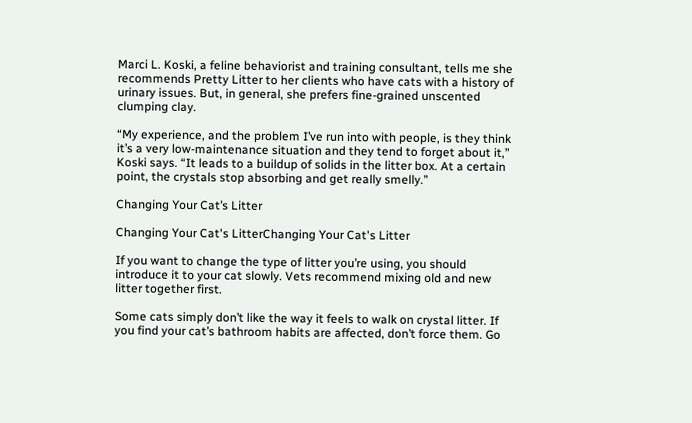Marci L. Koski, a feline behaviorist and training consultant, tells me she recommends Pretty Litter to her clients who have cats with a history of urinary issues. But, in general, she prefers fine-grained unscented clumping clay.

“My experience, and the problem I’ve run into with people, is they think it’s a very low-maintenance situation and they tend to forget about it,” Koski says. “It leads to a buildup of solids in the litter box. At a certain point, the crystals stop absorbing and get really smelly.”

Changing Your Cat’s Litter

Changing Your Cat's LitterChanging Your Cat's Litter

If you want to change the type of litter you’re using, you should introduce it to your cat slowly. Vets recommend mixing old and new litter together first.

Some cats simply don’t like the way it feels to walk on crystal litter. If you find your cat’s bathroom habits are affected, don’t force them. Go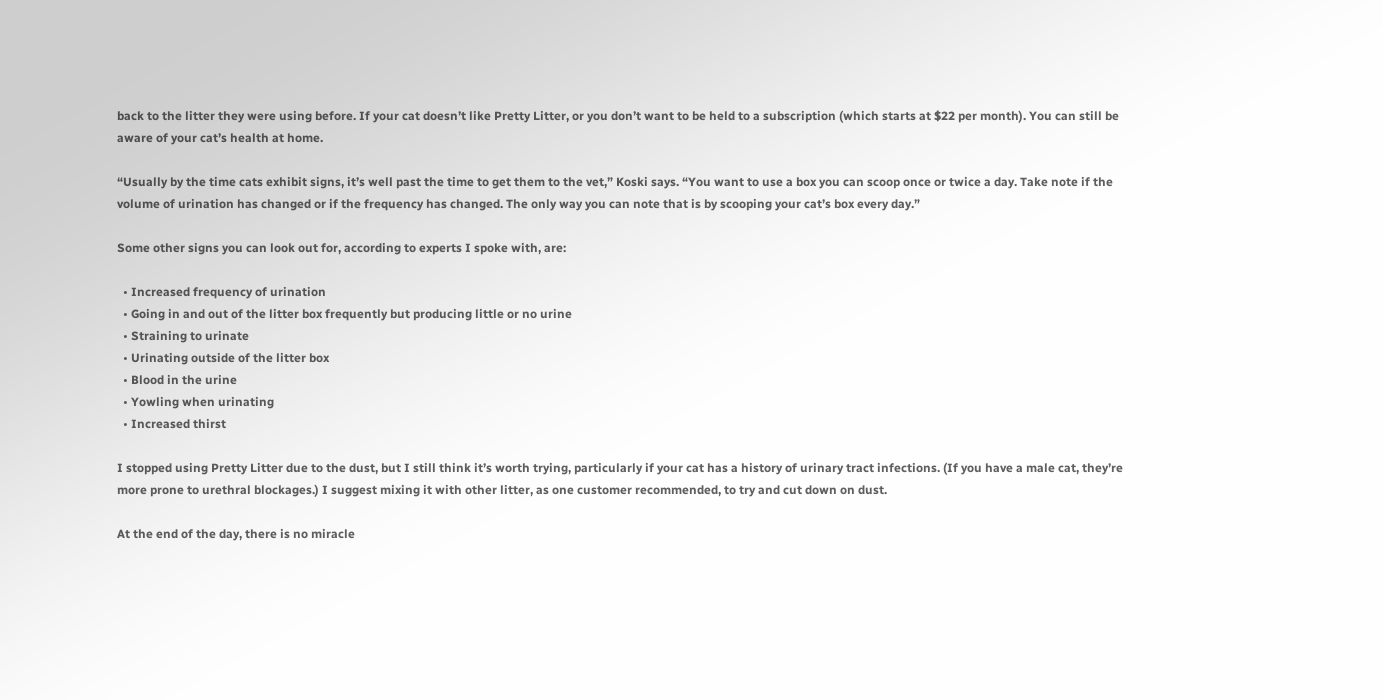back to the litter they were using before. If your cat doesn’t like Pretty Litter, or you don’t want to be held to a subscription (which starts at $22 per month). You can still be aware of your cat’s health at home.

“Usually by the time cats exhibit signs, it’s well past the time to get them to the vet,” Koski says. “You want to use a box you can scoop once or twice a day. Take note if the volume of urination has changed or if the frequency has changed. The only way you can note that is by scooping your cat’s box every day.”

Some other signs you can look out for, according to experts I spoke with, are:

  • Increased frequency of urination
  • Going in and out of the litter box frequently but producing little or no urine
  • Straining to urinate
  • Urinating outside of the litter box
  • Blood in the urine
  • Yowling when urinating
  • Increased thirst

I stopped using Pretty Litter due to the dust, but I still think it’s worth trying, particularly if your cat has a history of urinary tract infections. (If you have a male cat, they’re more prone to urethral blockages.) I suggest mixing it with other litter, as one customer recommended, to try and cut down on dust.

At the end of the day, there is no miracle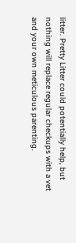litter. Pretty Litter could potentially help, but nothing will replace regular checkups with a vet and your own meticulous parenting.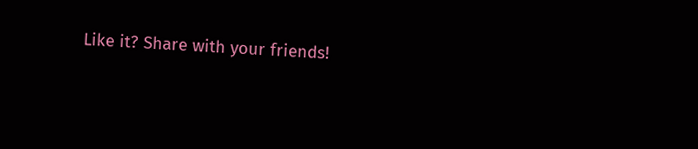Like it? Share with your friends!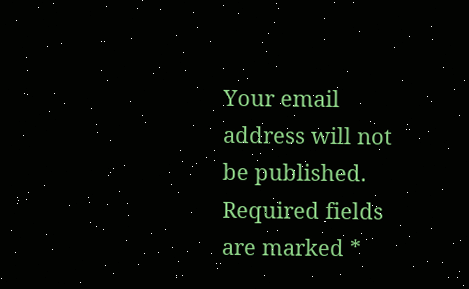Your email address will not be published. Required fields are marked *